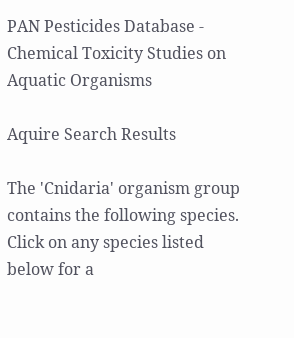PAN Pesticides Database - Chemical Toxicity Studies on Aquatic Organisms

Aquire Search Results

The 'Cnidaria' organism group contains the following species. Click on any species listed below for a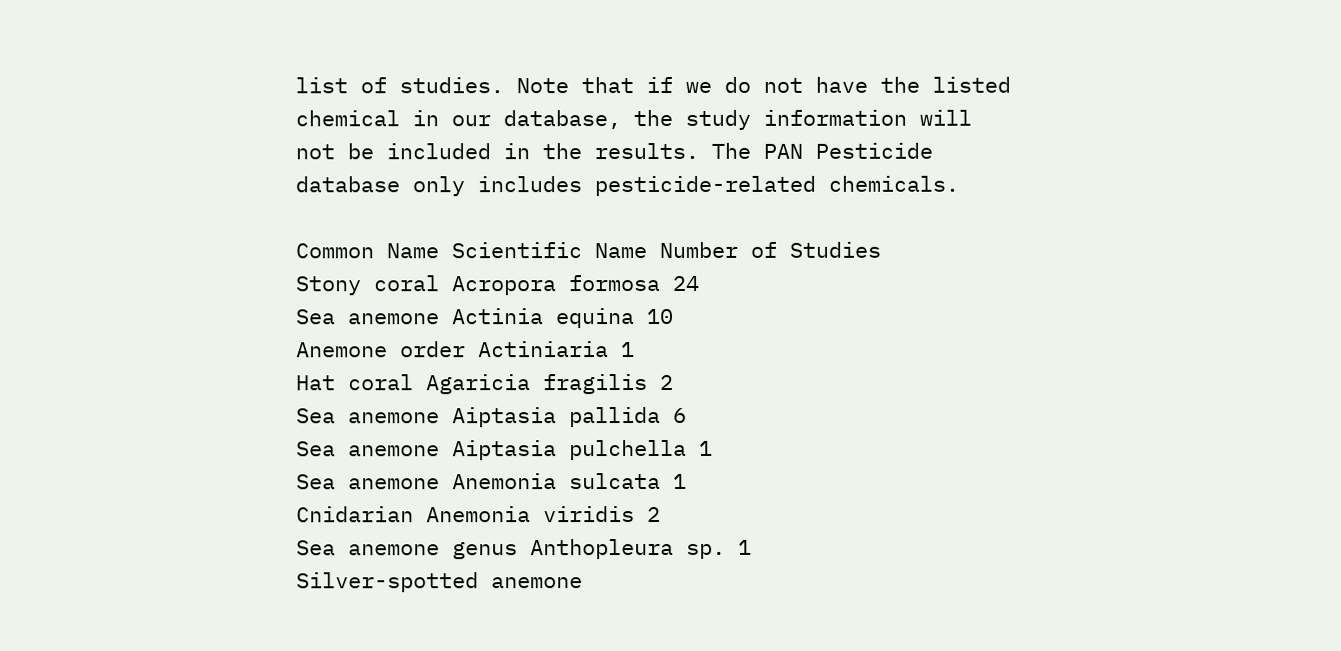list of studies. Note that if we do not have the listed chemical in our database, the study information will not be included in the results. The PAN Pesticide database only includes pesticide-related chemicals.

Common Name Scientific Name Number of Studies
Stony coral Acropora formosa 24
Sea anemone Actinia equina 10
Anemone order Actiniaria 1
Hat coral Agaricia fragilis 2
Sea anemone Aiptasia pallida 6
Sea anemone Aiptasia pulchella 1
Sea anemone Anemonia sulcata 1
Cnidarian Anemonia viridis 2
Sea anemone genus Anthopleura sp. 1
Silver-spotted anemone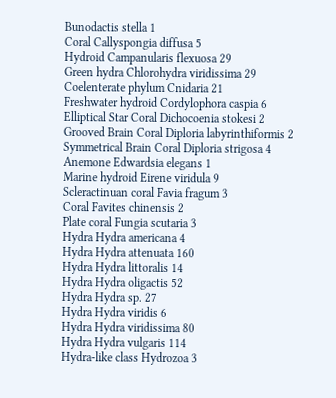Bunodactis stella 1
Coral Callyspongia diffusa 5
Hydroid Campanularis flexuosa 29
Green hydra Chlorohydra viridissima 29
Coelenterate phylum Cnidaria 21
Freshwater hydroid Cordylophora caspia 6
Elliptical Star Coral Dichocoenia stokesi 2
Grooved Brain Coral Diploria labyrinthiformis 2
Symmetrical Brain Coral Diploria strigosa 4
Anemone Edwardsia elegans 1
Marine hydroid Eirene viridula 9
Scleractinuan coral Favia fragum 3
Coral Favites chinensis 2
Plate coral Fungia scutaria 3
Hydra Hydra americana 4
Hydra Hydra attenuata 160
Hydra Hydra littoralis 14
Hydra Hydra oligactis 52
Hydra Hydra sp. 27
Hydra Hydra viridis 6
Hydra Hydra viridissima 80
Hydra Hydra vulgaris 114
Hydra-like class Hydrozoa 3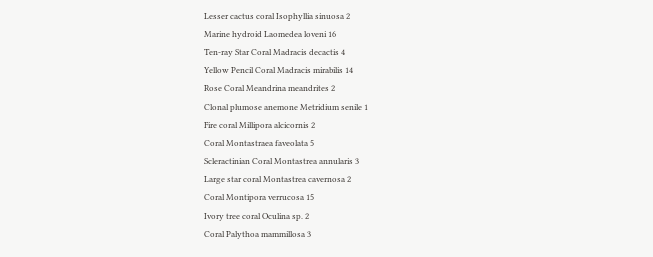Lesser cactus coral Isophyllia sinuosa 2
Marine hydroid Laomedea loveni 16
Ten-ray Star Coral Madracis decactis 4
Yellow Pencil Coral Madracis mirabilis 14
Rose Coral Meandrina meandrites 2
Clonal plumose anemone Metridium senile 1
Fire coral Millipora alcicornis 2
Coral Montastraea faveolata 5
Scleractinian Coral Montastrea annularis 3
Large star coral Montastrea cavernosa 2
Coral Montipora verrucosa 15
Ivory tree coral Oculina sp. 2
Coral Palythoa mammillosa 3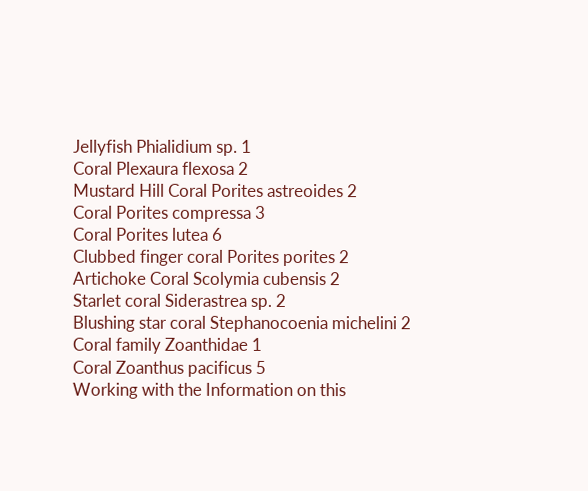Jellyfish Phialidium sp. 1
Coral Plexaura flexosa 2
Mustard Hill Coral Porites astreoides 2
Coral Porites compressa 3
Coral Porites lutea 6
Clubbed finger coral Porites porites 2
Artichoke Coral Scolymia cubensis 2
Starlet coral Siderastrea sp. 2
Blushing star coral Stephanocoenia michelini 2
Coral family Zoanthidae 1
Coral Zoanthus pacificus 5
Working with the Information on this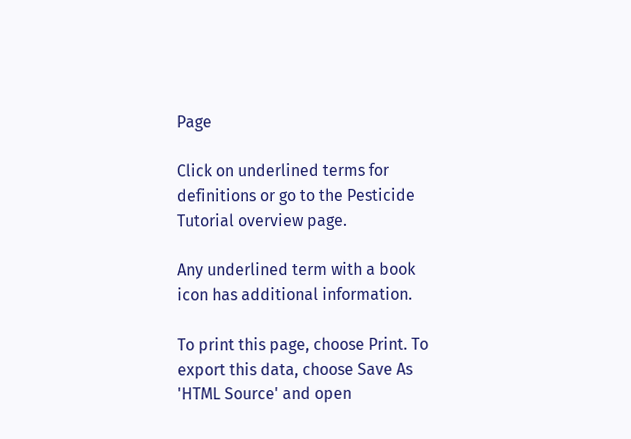Page

Click on underlined terms for definitions or go to the Pesticide Tutorial overview page.

Any underlined term with a book icon has additional information.

To print this page, choose Print. To export this data, choose Save As 'HTML Source' and open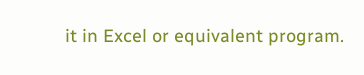it in Excel or equivalent program.